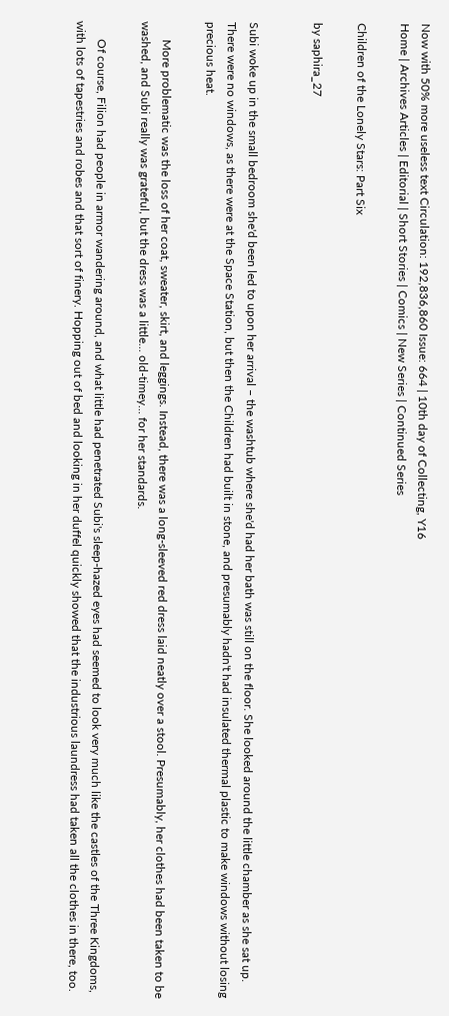Now with 50% more useless text Circulation: 192,836,860 Issue: 664 | 10th day of Collecting, Y16
Home | Archives Articles | Editorial | Short Stories | Comics | New Series | Continued Series

Children of the Lonely Stars: Part Six

by saphira_27


Subi woke up in the small bedroom she'd been led to upon her arrival – the washtub where she'd had her bath was still on the floor. She looked around the little chamber as she sat up. There were no windows, as there were at the Space Station, but then the Children had built in stone, and presumably hadn't had insulated thermal plastic to make windows without losing precious heat.

      More problematic was the loss of her coat, sweater, skirt, and leggings. Instead, there was a long-sleeved red dress laid neatly over a stool. Presumably, her clothes had been taken to be washed, and Subi really was grateful, but the dress was a little... old-timey... for her standards.

      Of course, Filion had people in armor wandering around, and what little had penetrated Subi's sleep-hazed eyes had seemed to look very much like the castles of the Three Kingdoms, with lots of tapestries and robes and that sort of finery. Hopping out of bed and looking in her duffel quickly showed that the industrious laundress had taken all the clothes in there, too.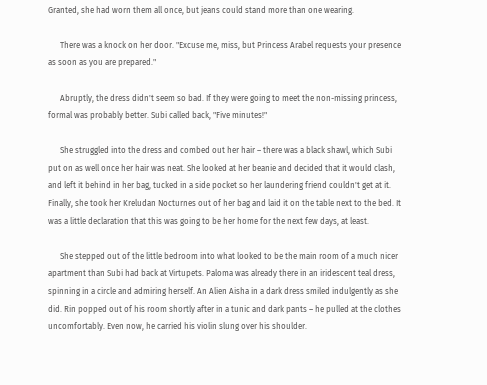Granted, she had worn them all once, but jeans could stand more than one wearing.

      There was a knock on her door. "Excuse me, miss, but Princess Arabel requests your presence as soon as you are prepared."

      Abruptly, the dress didn't seem so bad. If they were going to meet the non-missing princess, formal was probably better. Subi called back, "Five minutes!"

      She struggled into the dress and combed out her hair – there was a black shawl, which Subi put on as well once her hair was neat. She looked at her beanie and decided that it would clash, and left it behind in her bag, tucked in a side pocket so her laundering friend couldn't get at it. Finally, she took her Kreludan Nocturnes out of her bag and laid it on the table next to the bed. It was a little declaration that this was going to be her home for the next few days, at least.

      She stepped out of the little bedroom into what looked to be the main room of a much nicer apartment than Subi had back at Virtupets. Paloma was already there in an iridescent teal dress, spinning in a circle and admiring herself. An Alien Aisha in a dark dress smiled indulgently as she did. Rin popped out of his room shortly after in a tunic and dark pants – he pulled at the clothes uncomfortably. Even now, he carried his violin slung over his shoulder.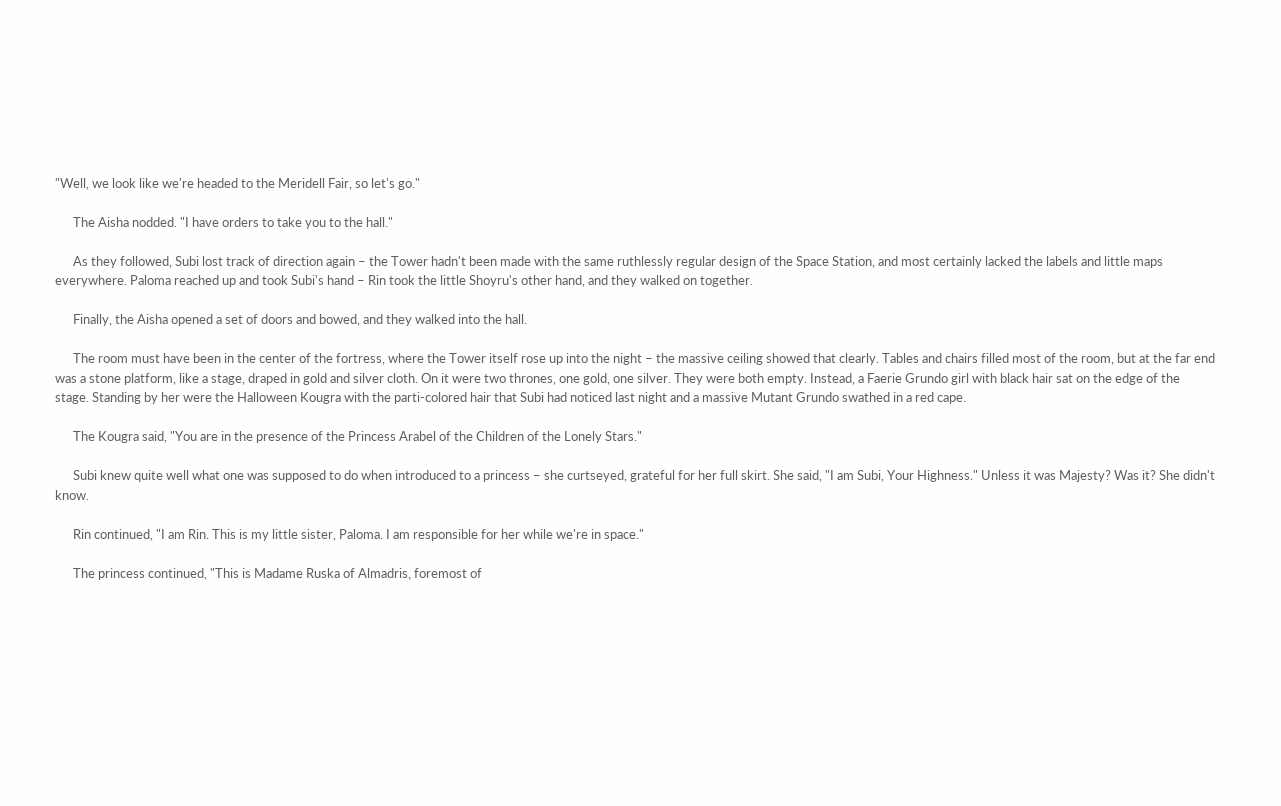"Well, we look like we're headed to the Meridell Fair, so let's go."

      The Aisha nodded. "I have orders to take you to the hall."

      As they followed, Subi lost track of direction again – the Tower hadn't been made with the same ruthlessly regular design of the Space Station, and most certainly lacked the labels and little maps everywhere. Paloma reached up and took Subi's hand – Rin took the little Shoyru's other hand, and they walked on together.

      Finally, the Aisha opened a set of doors and bowed, and they walked into the hall.

      The room must have been in the center of the fortress, where the Tower itself rose up into the night – the massive ceiling showed that clearly. Tables and chairs filled most of the room, but at the far end was a stone platform, like a stage, draped in gold and silver cloth. On it were two thrones, one gold, one silver. They were both empty. Instead, a Faerie Grundo girl with black hair sat on the edge of the stage. Standing by her were the Halloween Kougra with the parti-colored hair that Subi had noticed last night and a massive Mutant Grundo swathed in a red cape.

      The Kougra said, "You are in the presence of the Princess Arabel of the Children of the Lonely Stars."

      Subi knew quite well what one was supposed to do when introduced to a princess – she curtseyed, grateful for her full skirt. She said, "I am Subi, Your Highness." Unless it was Majesty? Was it? She didn't know.

      Rin continued, "I am Rin. This is my little sister, Paloma. I am responsible for her while we're in space."

      The princess continued, "This is Madame Ruska of Almadris, foremost of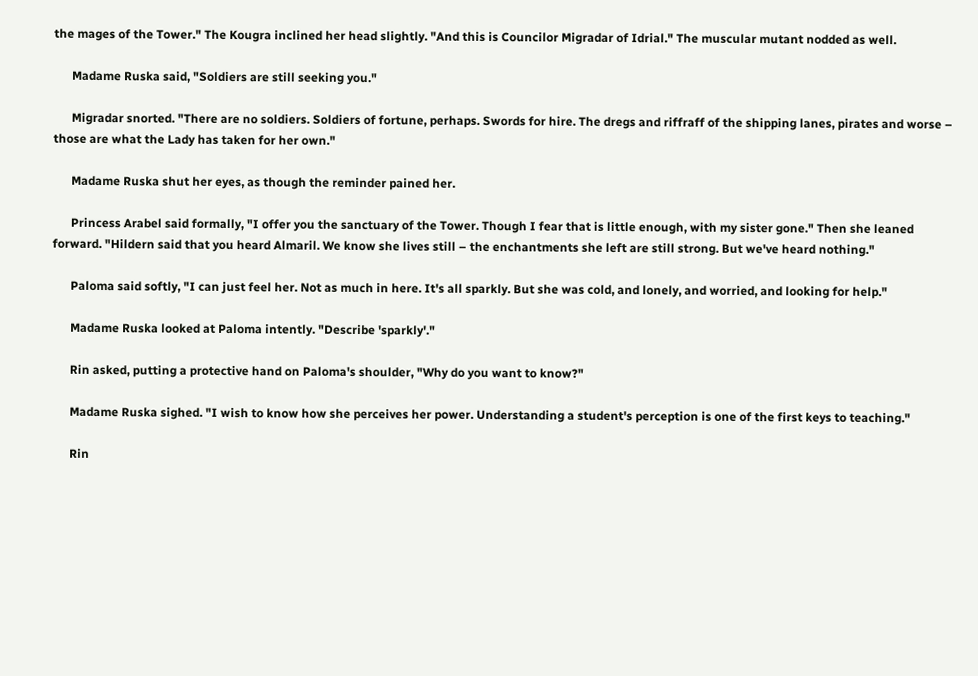the mages of the Tower." The Kougra inclined her head slightly. "And this is Councilor Migradar of Idrial." The muscular mutant nodded as well.

      Madame Ruska said, "Soldiers are still seeking you."

      Migradar snorted. "There are no soldiers. Soldiers of fortune, perhaps. Swords for hire. The dregs and riffraff of the shipping lanes, pirates and worse – those are what the Lady has taken for her own."

      Madame Ruska shut her eyes, as though the reminder pained her.

      Princess Arabel said formally, "I offer you the sanctuary of the Tower. Though I fear that is little enough, with my sister gone." Then she leaned forward. "Hildern said that you heard Almaril. We know she lives still – the enchantments she left are still strong. But we've heard nothing."

      Paloma said softly, "I can just feel her. Not as much in here. It's all sparkly. But she was cold, and lonely, and worried, and looking for help."

      Madame Ruska looked at Paloma intently. "Describe 'sparkly'."

      Rin asked, putting a protective hand on Paloma's shoulder, "Why do you want to know?"

      Madame Ruska sighed. "I wish to know how she perceives her power. Understanding a student's perception is one of the first keys to teaching."

      Rin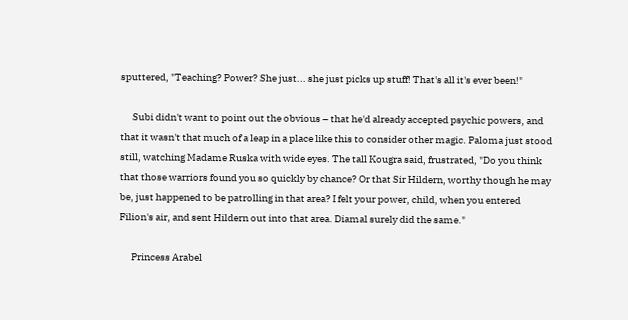sputtered, "Teaching? Power? She just... she just picks up stuff! That's all it's ever been!"

      Subi didn't want to point out the obvious – that he'd already accepted psychic powers, and that it wasn't that much of a leap in a place like this to consider other magic. Paloma just stood still, watching Madame Ruska with wide eyes. The tall Kougra said, frustrated, "Do you think that those warriors found you so quickly by chance? Or that Sir Hildern, worthy though he may be, just happened to be patrolling in that area? I felt your power, child, when you entered Filion's air, and sent Hildern out into that area. Diamal surely did the same."

      Princess Arabel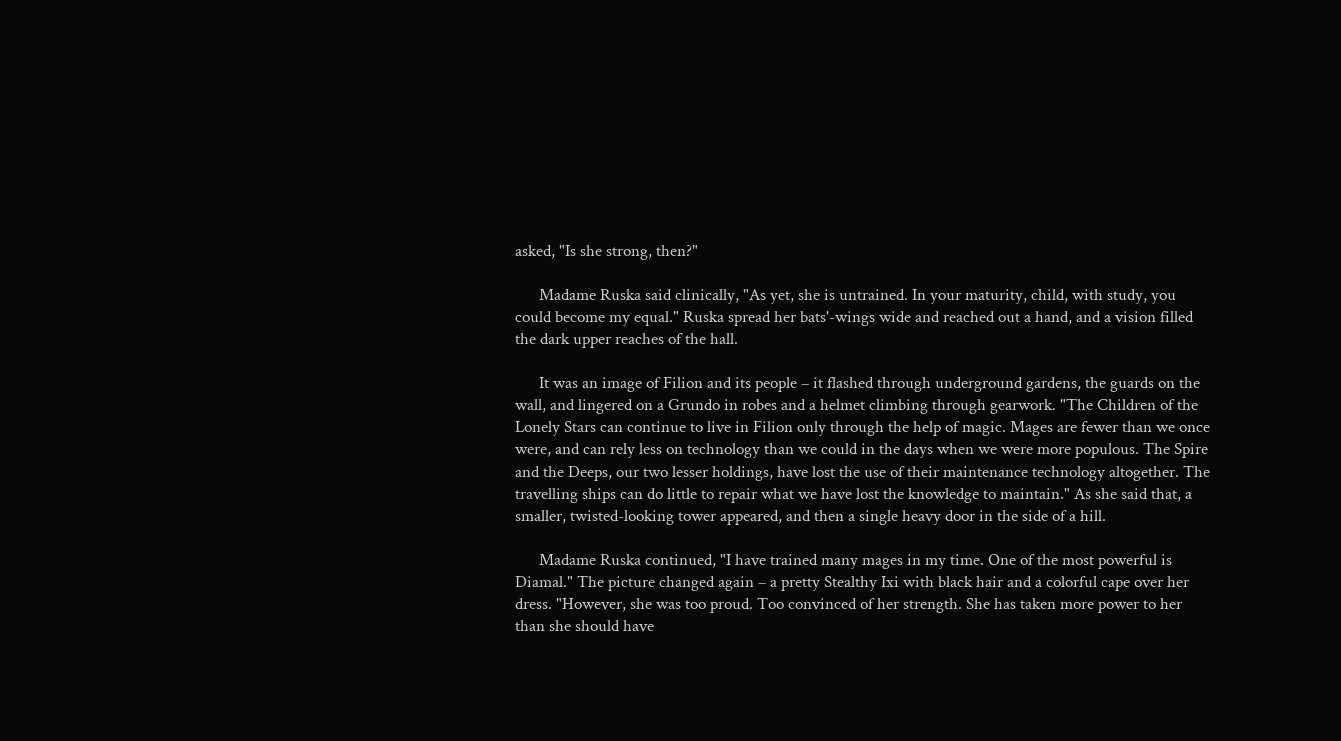asked, "Is she strong, then?"

      Madame Ruska said clinically, "As yet, she is untrained. In your maturity, child, with study, you could become my equal." Ruska spread her bats'-wings wide and reached out a hand, and a vision filled the dark upper reaches of the hall.

      It was an image of Filion and its people – it flashed through underground gardens, the guards on the wall, and lingered on a Grundo in robes and a helmet climbing through gearwork. "The Children of the Lonely Stars can continue to live in Filion only through the help of magic. Mages are fewer than we once were, and can rely less on technology than we could in the days when we were more populous. The Spire and the Deeps, our two lesser holdings, have lost the use of their maintenance technology altogether. The travelling ships can do little to repair what we have lost the knowledge to maintain." As she said that, a smaller, twisted-looking tower appeared, and then a single heavy door in the side of a hill.

      Madame Ruska continued, "I have trained many mages in my time. One of the most powerful is Diamal." The picture changed again – a pretty Stealthy Ixi with black hair and a colorful cape over her dress. "However, she was too proud. Too convinced of her strength. She has taken more power to her than she should have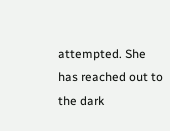attempted. She has reached out to the dark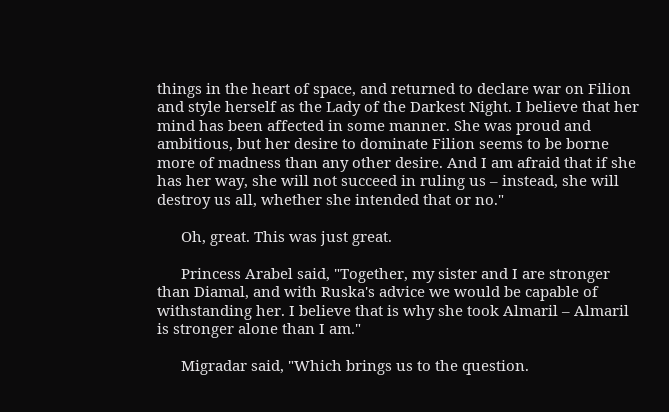things in the heart of space, and returned to declare war on Filion and style herself as the Lady of the Darkest Night. I believe that her mind has been affected in some manner. She was proud and ambitious, but her desire to dominate Filion seems to be borne more of madness than any other desire. And I am afraid that if she has her way, she will not succeed in ruling us – instead, she will destroy us all, whether she intended that or no."

      Oh, great. This was just great.

      Princess Arabel said, "Together, my sister and I are stronger than Diamal, and with Ruska's advice we would be capable of withstanding her. I believe that is why she took Almaril – Almaril is stronger alone than I am."

      Migradar said, "Which brings us to the question.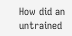How did an untrained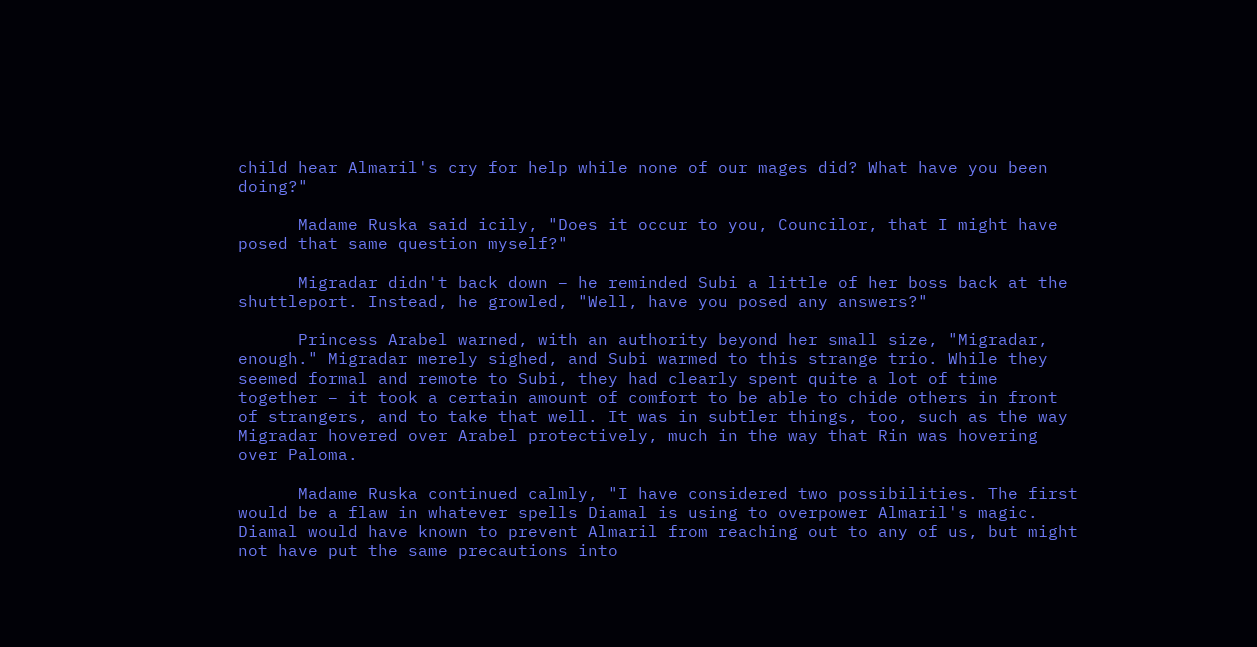child hear Almaril's cry for help while none of our mages did? What have you been doing?"

      Madame Ruska said icily, "Does it occur to you, Councilor, that I might have posed that same question myself?"

      Migradar didn't back down – he reminded Subi a little of her boss back at the shuttleport. Instead, he growled, "Well, have you posed any answers?"

      Princess Arabel warned, with an authority beyond her small size, "Migradar, enough." Migradar merely sighed, and Subi warmed to this strange trio. While they seemed formal and remote to Subi, they had clearly spent quite a lot of time together – it took a certain amount of comfort to be able to chide others in front of strangers, and to take that well. It was in subtler things, too, such as the way Migradar hovered over Arabel protectively, much in the way that Rin was hovering over Paloma.

      Madame Ruska continued calmly, "I have considered two possibilities. The first would be a flaw in whatever spells Diamal is using to overpower Almaril's magic. Diamal would have known to prevent Almaril from reaching out to any of us, but might not have put the same precautions into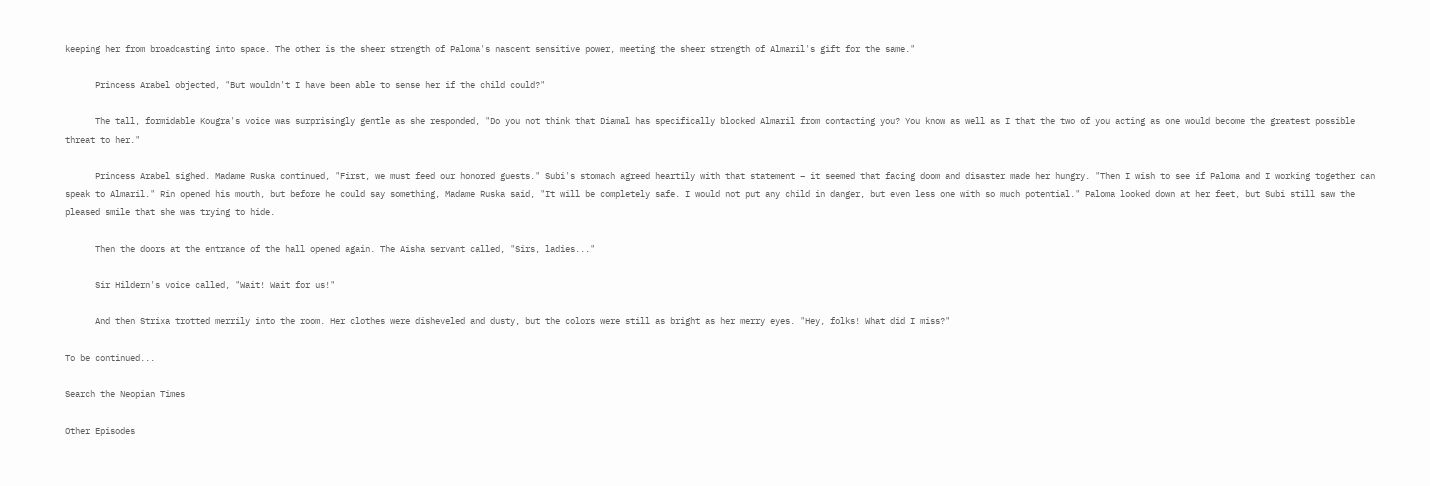keeping her from broadcasting into space. The other is the sheer strength of Paloma's nascent sensitive power, meeting the sheer strength of Almaril's gift for the same."

      Princess Arabel objected, "But wouldn't I have been able to sense her if the child could?"

      The tall, formidable Kougra's voice was surprisingly gentle as she responded, "Do you not think that Diamal has specifically blocked Almaril from contacting you? You know as well as I that the two of you acting as one would become the greatest possible threat to her."

      Princess Arabel sighed. Madame Ruska continued, "First, we must feed our honored guests." Subi's stomach agreed heartily with that statement – it seemed that facing doom and disaster made her hungry. "Then I wish to see if Paloma and I working together can speak to Almaril." Rin opened his mouth, but before he could say something, Madame Ruska said, "It will be completely safe. I would not put any child in danger, but even less one with so much potential." Paloma looked down at her feet, but Subi still saw the pleased smile that she was trying to hide.

      Then the doors at the entrance of the hall opened again. The Aisha servant called, "Sirs, ladies..."

      Sir Hildern's voice called, "Wait! Wait for us!"

      And then Strixa trotted merrily into the room. Her clothes were disheveled and dusty, but the colors were still as bright as her merry eyes. "Hey, folks! What did I miss?"

To be continued...

Search the Neopian Times

Other Episodes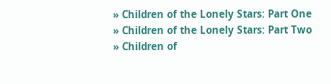» Children of the Lonely Stars: Part One
» Children of the Lonely Stars: Part Two
» Children of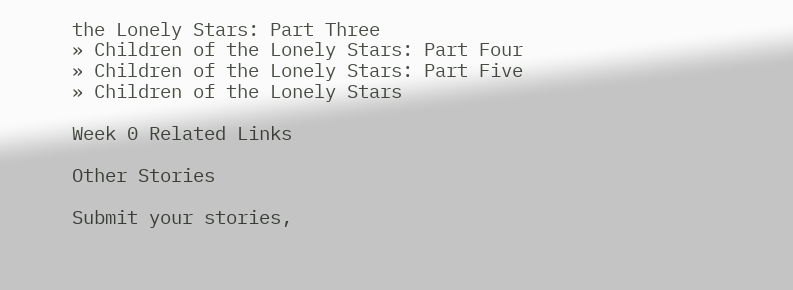the Lonely Stars: Part Three
» Children of the Lonely Stars: Part Four
» Children of the Lonely Stars: Part Five
» Children of the Lonely Stars

Week 0 Related Links

Other Stories

Submit your stories,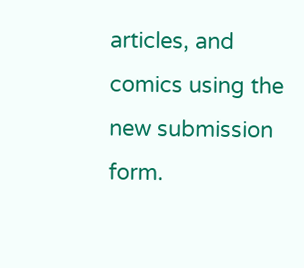articles, and comics using the new submission form.